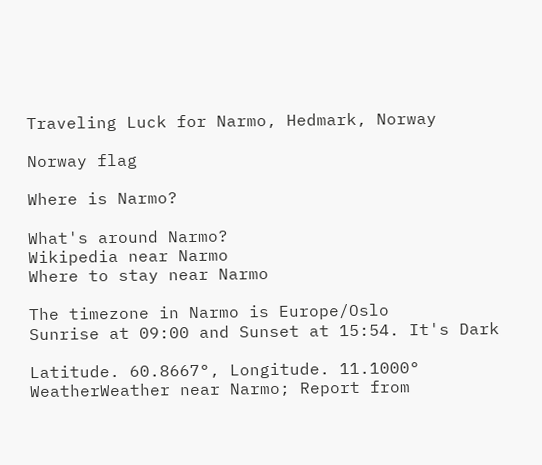Traveling Luck for Narmo, Hedmark, Norway

Norway flag

Where is Narmo?

What's around Narmo?
Wikipedia near Narmo
Where to stay near Narmo

The timezone in Narmo is Europe/Oslo
Sunrise at 09:00 and Sunset at 15:54. It's Dark

Latitude. 60.8667°, Longitude. 11.1000°
WeatherWeather near Narmo; Report from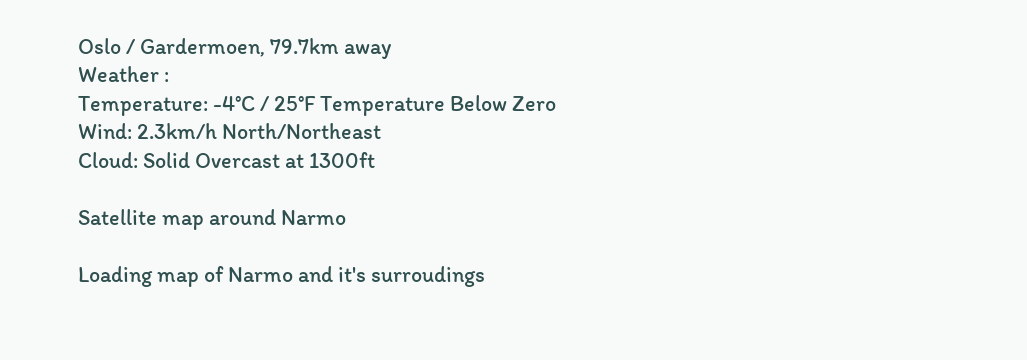Oslo / Gardermoen, 79.7km away
Weather :
Temperature: -4°C / 25°F Temperature Below Zero
Wind: 2.3km/h North/Northeast
Cloud: Solid Overcast at 1300ft

Satellite map around Narmo

Loading map of Narmo and it's surroudings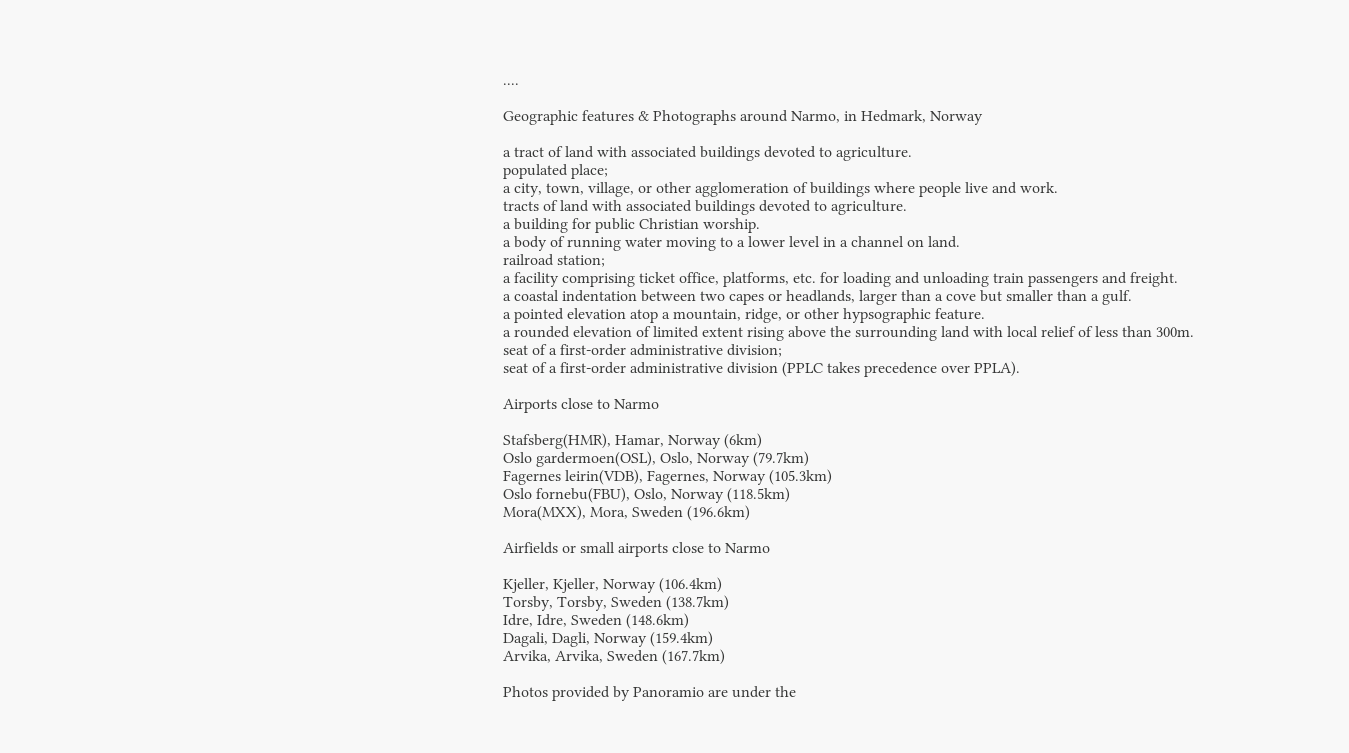....

Geographic features & Photographs around Narmo, in Hedmark, Norway

a tract of land with associated buildings devoted to agriculture.
populated place;
a city, town, village, or other agglomeration of buildings where people live and work.
tracts of land with associated buildings devoted to agriculture.
a building for public Christian worship.
a body of running water moving to a lower level in a channel on land.
railroad station;
a facility comprising ticket office, platforms, etc. for loading and unloading train passengers and freight.
a coastal indentation between two capes or headlands, larger than a cove but smaller than a gulf.
a pointed elevation atop a mountain, ridge, or other hypsographic feature.
a rounded elevation of limited extent rising above the surrounding land with local relief of less than 300m.
seat of a first-order administrative division;
seat of a first-order administrative division (PPLC takes precedence over PPLA).

Airports close to Narmo

Stafsberg(HMR), Hamar, Norway (6km)
Oslo gardermoen(OSL), Oslo, Norway (79.7km)
Fagernes leirin(VDB), Fagernes, Norway (105.3km)
Oslo fornebu(FBU), Oslo, Norway (118.5km)
Mora(MXX), Mora, Sweden (196.6km)

Airfields or small airports close to Narmo

Kjeller, Kjeller, Norway (106.4km)
Torsby, Torsby, Sweden (138.7km)
Idre, Idre, Sweden (148.6km)
Dagali, Dagli, Norway (159.4km)
Arvika, Arvika, Sweden (167.7km)

Photos provided by Panoramio are under the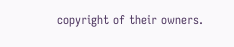copyright of their owners.